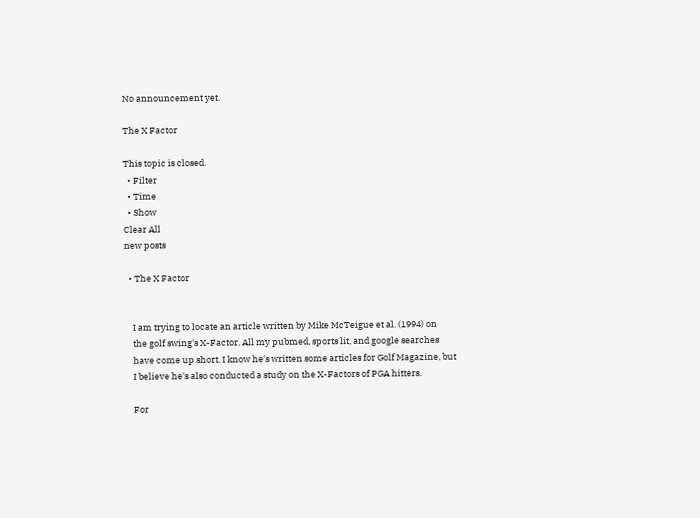No announcement yet.

The X Factor

This topic is closed.
  • Filter
  • Time
  • Show
Clear All
new posts

  • The X Factor


    I am trying to locate an article written by Mike McTeigue et al. (1994) on
    the golf swing's X-Factor. All my pubmed, sports lit, and google searches
    have come up short. I know he's written some articles for Golf Magazine, but
    I believe he's also conducted a study on the X-Factors of PGA hitters.

    For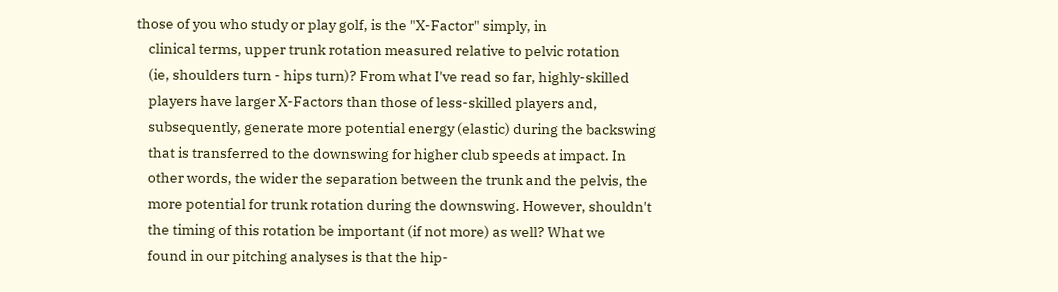those of you who study or play golf, is the "X-Factor" simply, in
    clinical terms, upper trunk rotation measured relative to pelvic rotation
    (ie, shoulders turn - hips turn)? From what I've read so far, highly-skilled
    players have larger X-Factors than those of less-skilled players and,
    subsequently, generate more potential energy (elastic) during the backswing
    that is transferred to the downswing for higher club speeds at impact. In
    other words, the wider the separation between the trunk and the pelvis, the
    more potential for trunk rotation during the downswing. However, shouldn't
    the timing of this rotation be important (if not more) as well? What we
    found in our pitching analyses is that the hip-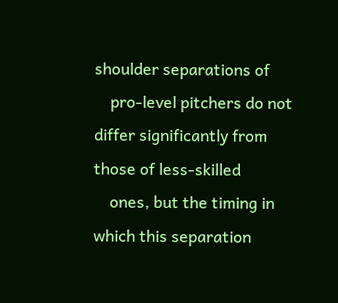shoulder separations of
    pro-level pitchers do not differ significantly from those of less-skilled
    ones, but the timing in which this separation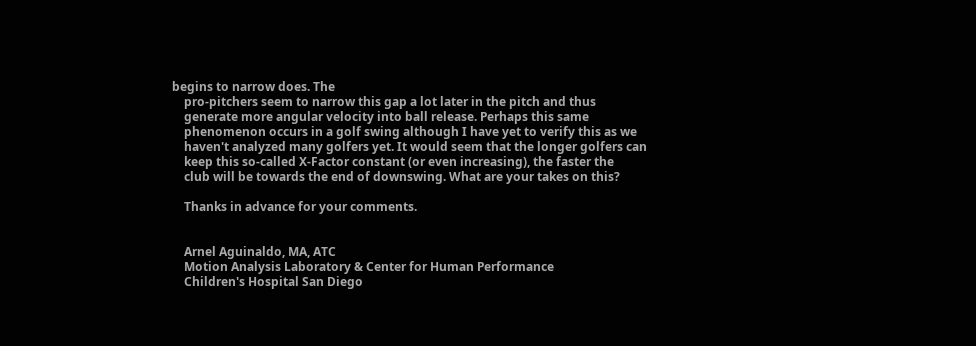begins to narrow does. The
    pro-pitchers seem to narrow this gap a lot later in the pitch and thus
    generate more angular velocity into ball release. Perhaps this same
    phenomenon occurs in a golf swing although I have yet to verify this as we
    haven't analyzed many golfers yet. It would seem that the longer golfers can
    keep this so-called X-Factor constant (or even increasing), the faster the
    club will be towards the end of downswing. What are your takes on this?

    Thanks in advance for your comments.


    Arnel Aguinaldo, MA, ATC
    Motion Analysis Laboratory & Center for Human Performance
    Children's Hospital San Diego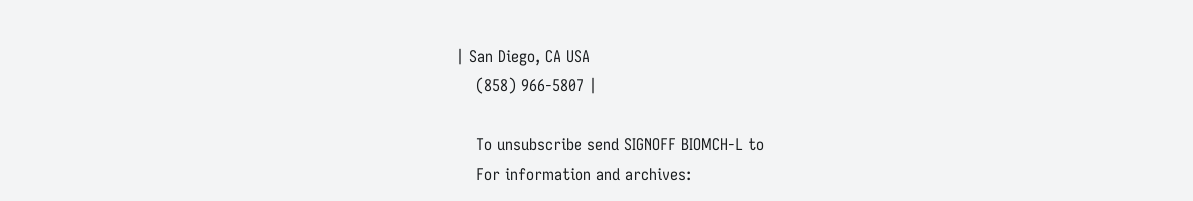| San Diego, CA USA
    (858) 966-5807 |

    To unsubscribe send SIGNOFF BIOMCH-L to
    For information and archives: